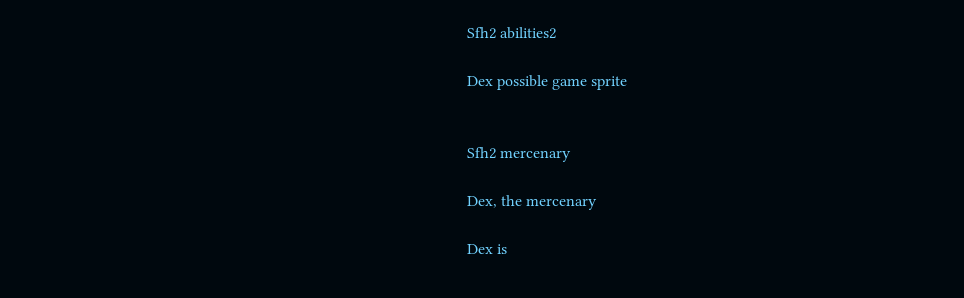Sfh2 abilities2

Dex possible game sprite


Sfh2 mercenary

Dex, the mercenary

Dex is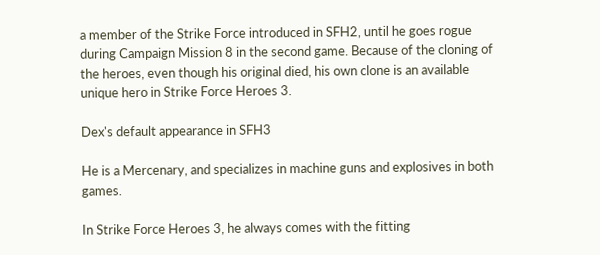a member of the Strike Force introduced in SFH2, until he goes rogue during Campaign Mission 8 in the second game. Because of the cloning of the heroes, even though his original died, his own clone is an available unique hero in Strike Force Heroes 3.

Dex's default appearance in SFH3

He is a Mercenary, and specializes in machine guns and explosives in both games.

In Strike Force Heroes 3, he always comes with the fitting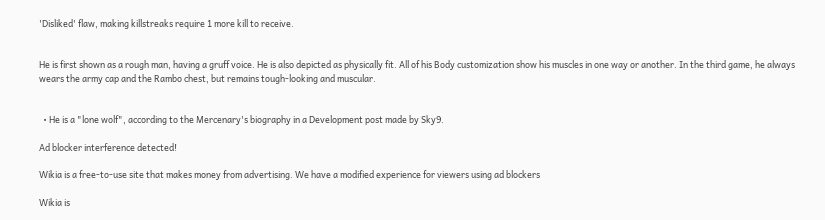'Disliked' flaw, making killstreaks require 1 more kill to receive.


He is first shown as a rough man, having a gruff voice. He is also depicted as physically fit. All of his Body customization show his muscles in one way or another. In the third game, he always wears the army cap and the Rambo chest, but remains tough-looking and muscular.


  • He is a "lone wolf", according to the Mercenary's biography in a Development post made by Sky9.

Ad blocker interference detected!

Wikia is a free-to-use site that makes money from advertising. We have a modified experience for viewers using ad blockers

Wikia is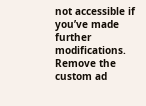not accessible if you’ve made further modifications. Remove the custom ad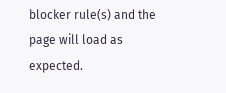blocker rule(s) and the page will load as expected.